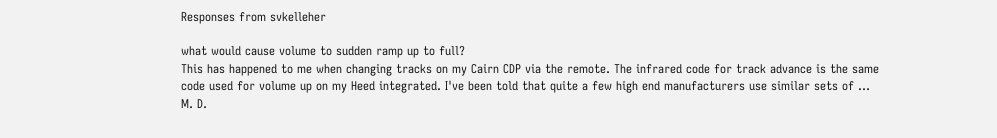Responses from svkelleher

what would cause volume to sudden ramp up to full?
This has happened to me when changing tracks on my Cairn CDP via the remote. The infrared code for track advance is the same code used for volume up on my Heed integrated. I've been told that quite a few high end manufacturers use similar sets of ...
M. D.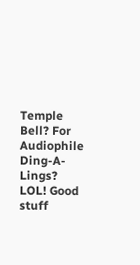Temple Bell? For Audiophile Ding-A-Lings?
LOL! Good stuff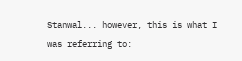Stanwal... however, this is what I was referring to: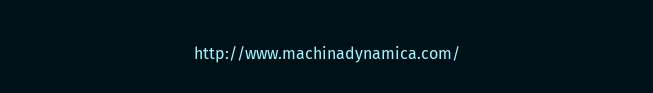http://www.machinadynamica.com/